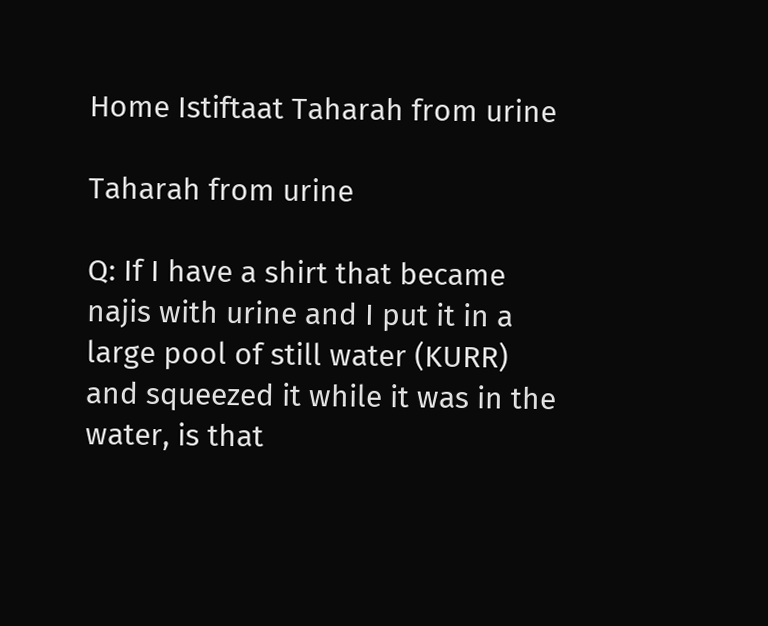Home Istiftaat Taharah from urine

Taharah from urine

Q: If I have a shirt that became najis with urine and I put it in a large pool of still water (KURR) and squeezed it while it was in the water, is that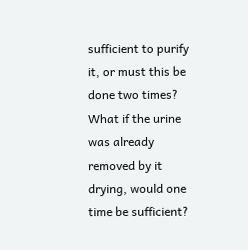sufficient to purify it, or must this be done two times? What if the urine was already removed by it drying, would one time be sufficient?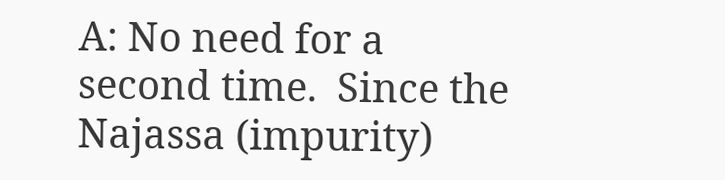A: No need for a second time.  Since the Najassa (impurity)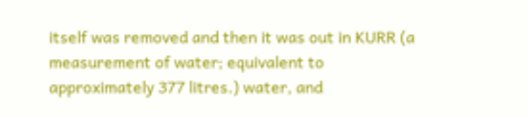itself was removed and then it was out in KURR (a measurement of water; equivalent to approximately 377 litres.) water, and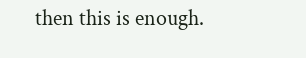then this is enough.